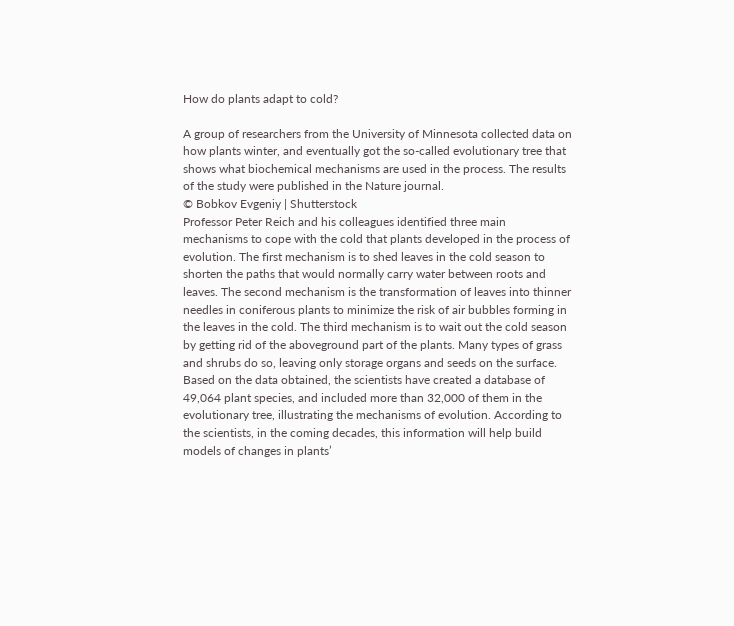How do plants adapt to cold?

A group of researchers from the University of Minnesota collected data on how plants winter, and eventually got the so-called evolutionary tree that shows what biochemical mechanisms are used in the process. The results of the study were published in the Nature journal.
© Bobkov Evgeniy | Shutterstock
Professor Peter Reich and his colleagues identified three main mechanisms to cope with the cold that plants developed in the process of evolution. The first mechanism is to shed leaves in the cold season to shorten the paths that would normally carry water between roots and leaves. The second mechanism is the transformation of leaves into thinner needles in coniferous plants to minimize the risk of air bubbles forming in the leaves in the cold. The third mechanism is to wait out the cold season by getting rid of the aboveground part of the plants. Many types of grass and shrubs do so, leaving only storage organs and seeds on the surface.
Based on the data obtained, the scientists have created a database of 49,064 plant species, and included more than 32,000 of them in the evolutionary tree, illustrating the mechanisms of evolution. According to the scientists, in the coming decades, this information will help build models of changes in plants’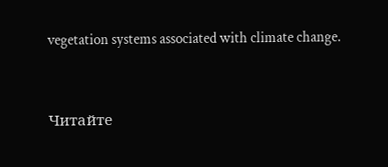vegetation systems associated with climate change.


Читайте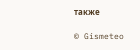также

© Gismeteo